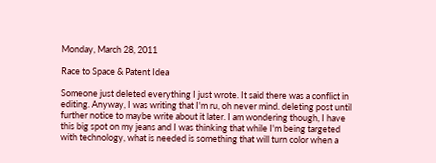Monday, March 28, 2011

Race to Space & Patent Idea

Someone just deleted everything I just wrote. It said there was a conflict in editing. Anyway, I was writing that I'm ru, oh never mind. deleting post until further notice to maybe write about it later. I am wondering though, I have this big spot on my jeans and I was thinking that while I'm being targeted with technology, what is needed is something that will turn color when a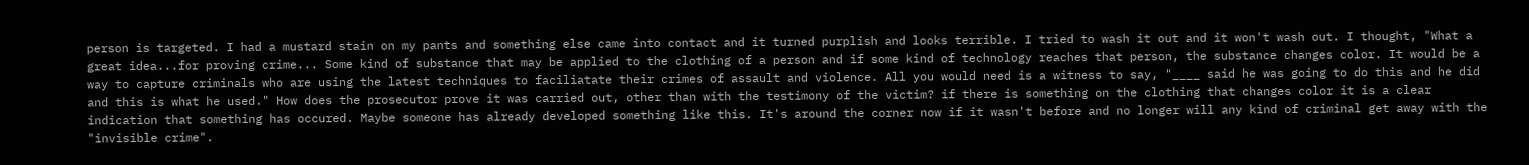person is targeted. I had a mustard stain on my pants and something else came into contact and it turned purplish and looks terrible. I tried to wash it out and it won't wash out. I thought, "What a great idea...for proving crime... Some kind of substance that may be applied to the clothing of a person and if some kind of technology reaches that person, the substance changes color. It would be a way to capture criminals who are using the latest techniques to faciliatate their crimes of assault and violence. All you would need is a witness to say, "____ said he was going to do this and he did and this is what he used." How does the prosecutor prove it was carried out, other than with the testimony of the victim? if there is something on the clothing that changes color it is a clear indication that something has occured. Maybe someone has already developed something like this. It's around the corner now if it wasn't before and no longer will any kind of criminal get away with the "invisible crime".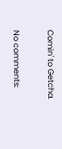Comin' to Getcha.

No comments: